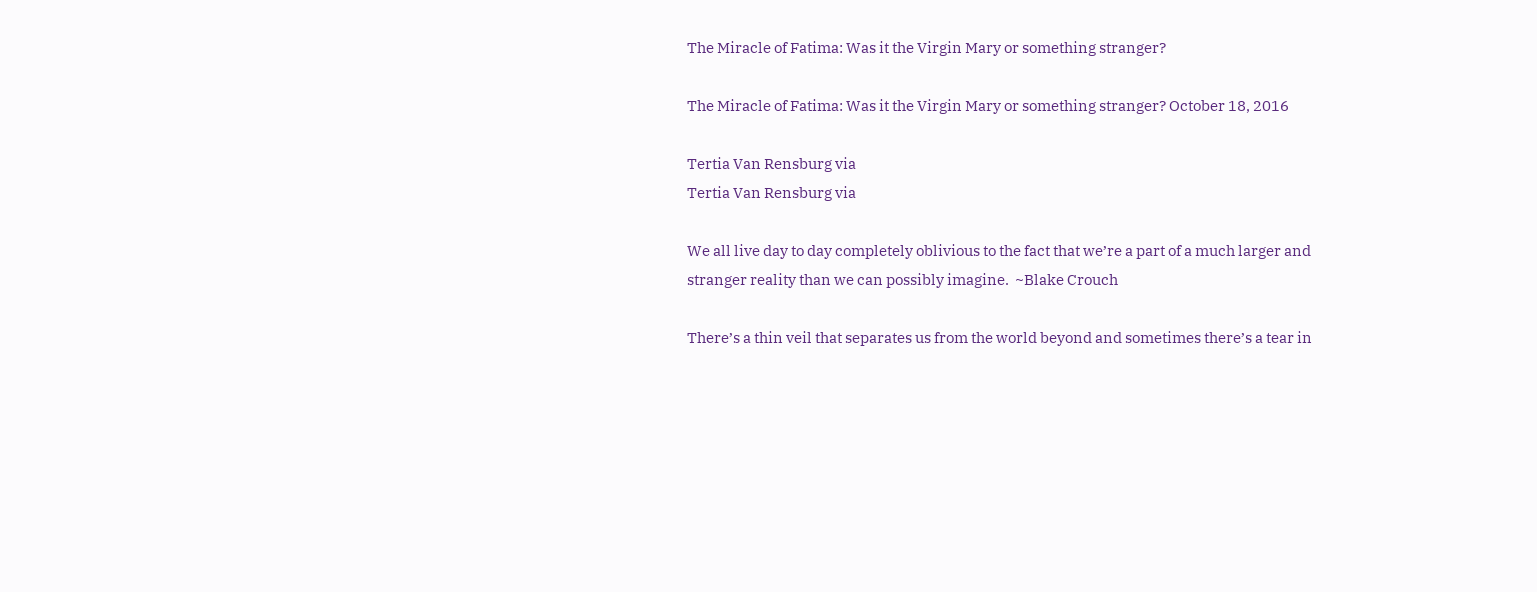The Miracle of Fatima: Was it the Virgin Mary or something stranger?

The Miracle of Fatima: Was it the Virgin Mary or something stranger? October 18, 2016

Tertia Van Rensburg via
Tertia Van Rensburg via

We all live day to day completely oblivious to the fact that we’re a part of a much larger and stranger reality than we can possibly imagine.  ~Blake Crouch

There’s a thin veil that separates us from the world beyond and sometimes there’s a tear in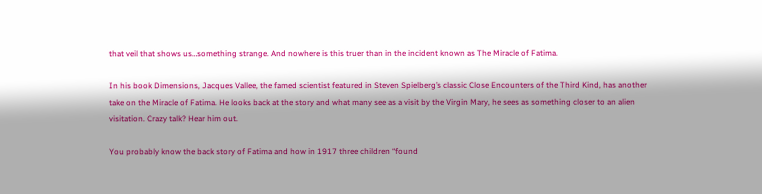that veil that shows us…something strange. And nowhere is this truer than in the incident known as The Miracle of Fatima.

In his book Dimensions, Jacques Vallee, the famed scientist featured in Steven Spielberg’s classic Close Encounters of the Third Kind, has another take on the Miracle of Fatima. He looks back at the story and what many see as a visit by the Virgin Mary, he sees as something closer to an alien visitation. Crazy talk? Hear him out.

You probably know the back story of Fatima and how in 1917 three children “found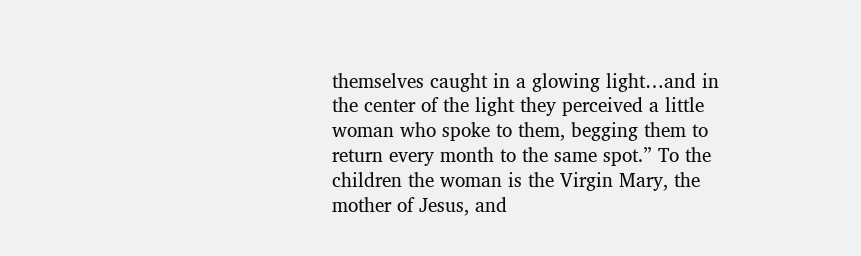themselves caught in a glowing light…and in the center of the light they perceived a little woman who spoke to them, begging them to return every month to the same spot.” To the children the woman is the Virgin Mary, the mother of Jesus, and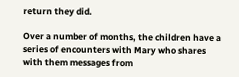return they did.

Over a number of months, the children have a series of encounters with Mary who shares with them messages from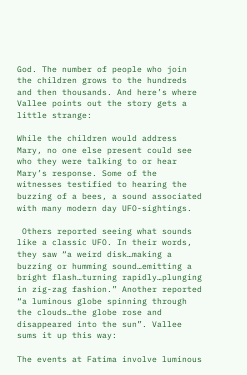God. The number of people who join the children grows to the hundreds and then thousands. And here’s where Vallee points out the story gets a little strange:

While the children would address Mary, no one else present could see who they were talking to or hear Mary’s response. Some of the witnesses testified to hearing the buzzing of a bees, a sound associated with many modern day UFO-sightings.

 Others reported seeing what sounds like a classic UFO. In their words, they saw “a weird disk…making a buzzing or humming sound…emitting a bright flash…turning rapidly…plunging in zig-zag fashion.” Another reported “a luminous globe spinning through the clouds…the globe rose and disappeared into the sun”. Vallee sums it up this way:

The events at Fatima involve luminous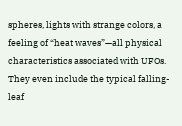spheres, lights with strange colors, a feeling of “heat waves”—all physical characteristics associated with UFOs. They even include the typical falling-leaf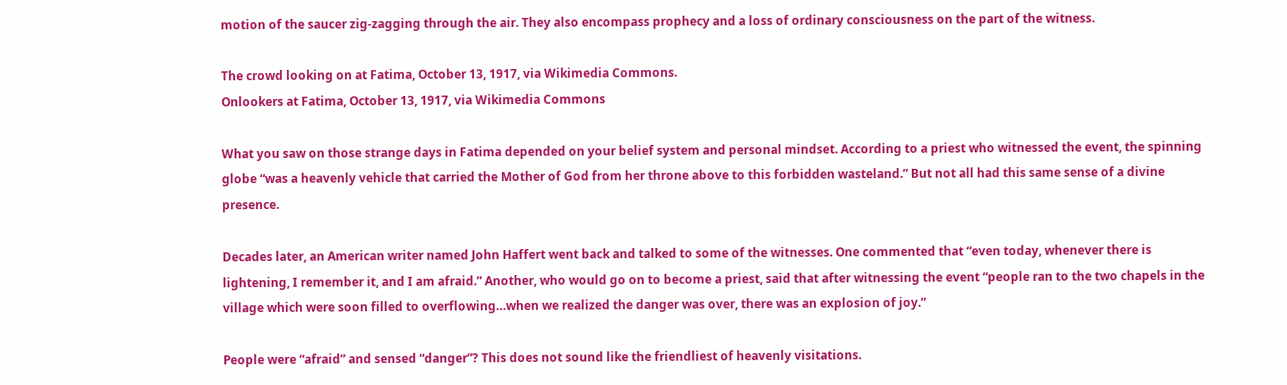motion of the saucer zig-zagging through the air. They also encompass prophecy and a loss of ordinary consciousness on the part of the witness.

The crowd looking on at Fatima, October 13, 1917, via Wikimedia Commons.
Onlookers at Fatima, October 13, 1917, via Wikimedia Commons

What you saw on those strange days in Fatima depended on your belief system and personal mindset. According to a priest who witnessed the event, the spinning globe “was a heavenly vehicle that carried the Mother of God from her throne above to this forbidden wasteland.” But not all had this same sense of a divine presence.

Decades later, an American writer named John Haffert went back and talked to some of the witnesses. One commented that “even today, whenever there is lightening, I remember it, and I am afraid.” Another, who would go on to become a priest, said that after witnessing the event “people ran to the two chapels in the village which were soon filled to overflowing…when we realized the danger was over, there was an explosion of joy.”

People were “afraid” and sensed “danger”? This does not sound like the friendliest of heavenly visitations.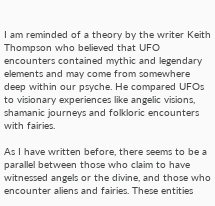I am reminded of a theory by the writer Keith Thompson who believed that UFO encounters contained mythic and legendary elements and may come from somewhere deep within our psyche. He compared UFOs to visionary experiences like angelic visions, shamanic journeys and folkloric encounters with fairies.

As I have written before, there seems to be a parallel between those who claim to have witnessed angels or the divine, and those who encounter aliens and fairies. These entities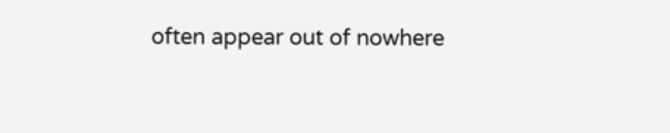often appear out of nowhere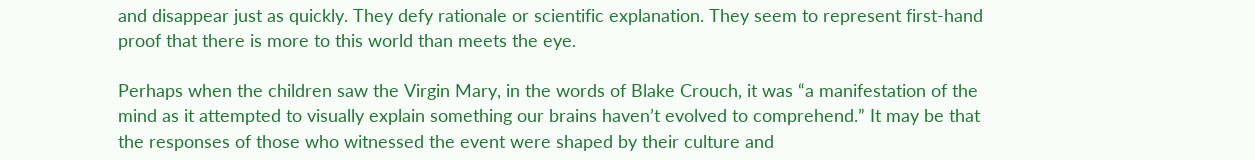and disappear just as quickly. They defy rationale or scientific explanation. They seem to represent first-hand proof that there is more to this world than meets the eye.

Perhaps when the children saw the Virgin Mary, in the words of Blake Crouch, it was “a manifestation of the mind as it attempted to visually explain something our brains haven’t evolved to comprehend.” It may be that the responses of those who witnessed the event were shaped by their culture and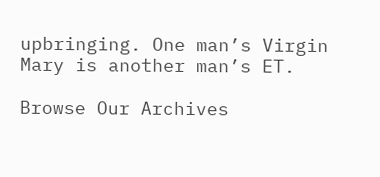upbringing. One man’s Virgin Mary is another man’s ET.

Browse Our Archives